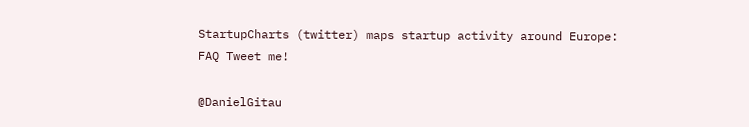StartupCharts (twitter) maps startup activity around Europe:
FAQ Tweet me!

@DanielGitau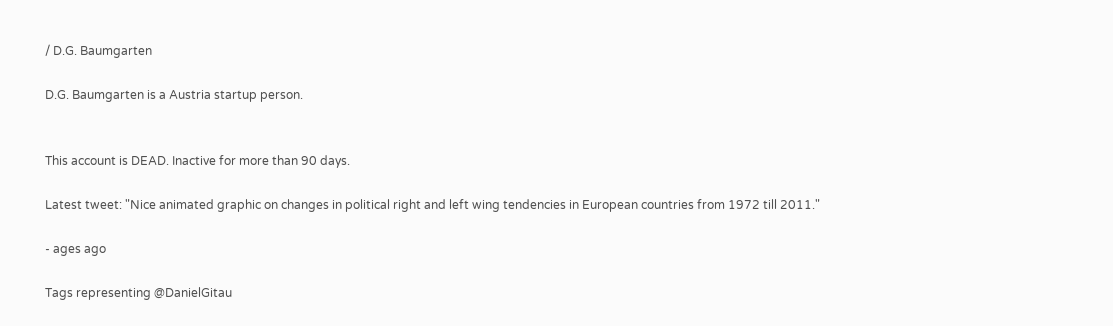/ D.G. Baumgarten

D.G. Baumgarten is a Austria startup person.


This account is DEAD. Inactive for more than 90 days.

Latest tweet: "Nice animated graphic on changes in political right and left wing tendencies in European countries from 1972 till 2011."

- ages ago

Tags representing @DanielGitau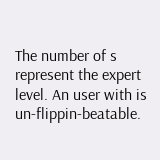The number of s represent the expert level. An user with is un-flippin-beatable.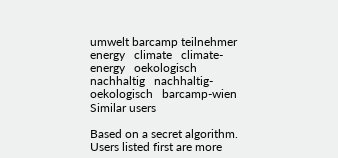umwelt barcamp teilnehmer   energy   climate   climate-energy   oekologisch   nachhaltig   nachhaltig-oekologisch   barcamp-wien
Similar users

Based on a secret algorithm. Users listed first are more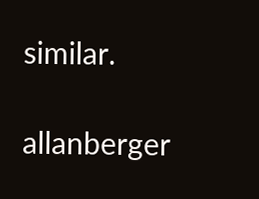similar.

allanberger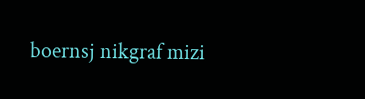boernsj nikgraf mizi